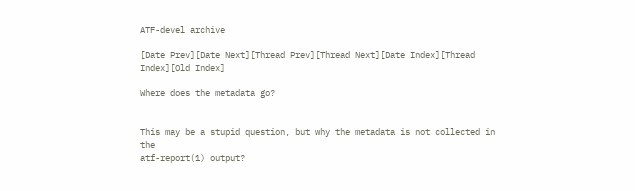ATF-devel archive

[Date Prev][Date Next][Thread Prev][Thread Next][Date Index][Thread Index][Old Index]

Where does the metadata go?


This may be a stupid question, but why the metadata is not collected in the
atf-report(1) output?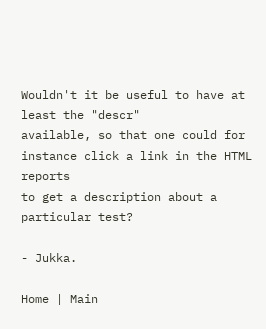Wouldn't it be useful to have at least the "descr"
available, so that one could for instance click a link in the HTML reports
to get a description about a particular test?

- Jukka.

Home | Main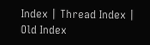Index | Thread Index | Old Index